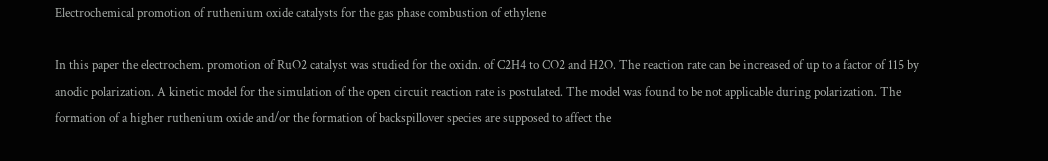Electrochemical promotion of ruthenium oxide catalysts for the gas phase combustion of ethylene

In this paper the electrochem. promotion of RuO2 catalyst was studied for the oxidn. of C2H4 to CO2 and H2O. The reaction rate can be increased of up to a factor of 115 by anodic polarization. A kinetic model for the simulation of the open circuit reaction rate is postulated. The model was found to be not applicable during polarization. The formation of a higher ruthenium oxide and/or the formation of backspillover species are supposed to affect the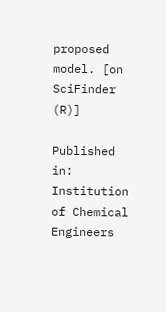proposed model. [on SciFinder (R)]

Published in:
Institution of Chemical Engineers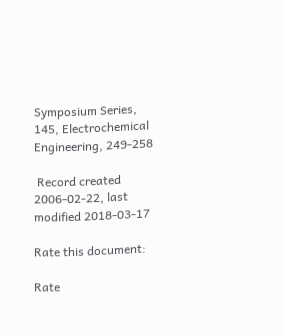Symposium Series, 145, Electrochemical Engineering, 249-258

 Record created 2006-02-22, last modified 2018-03-17

Rate this document:

Rate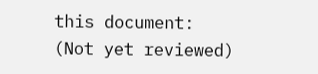this document:
(Not yet reviewed)